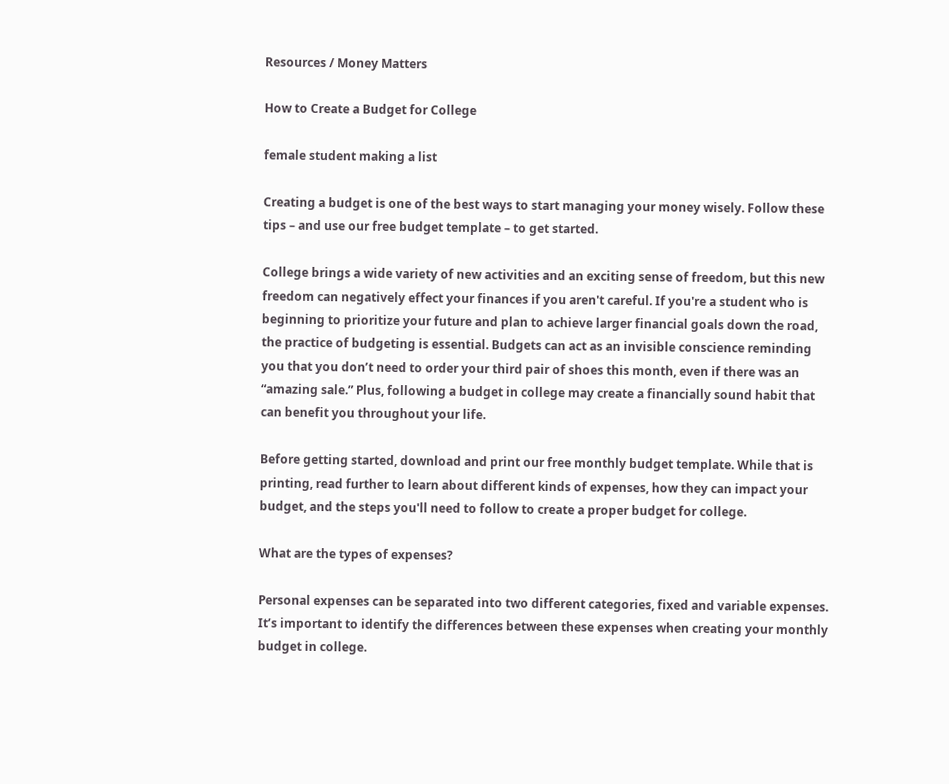Resources / Money Matters

How to Create a Budget for College

female student making a list

Creating a budget is one of the best ways to start managing your money wisely. Follow these tips – and use our free budget template – to get started.

College brings a wide variety of new activities and an exciting sense of freedom, but this new freedom can negatively effect your finances if you aren't careful. If you're a student who is beginning to prioritize your future and plan to achieve larger financial goals down the road, the practice of budgeting is essential. Budgets can act as an invisible conscience reminding you that you don’t need to order your third pair of shoes this month, even if there was an “amazing sale.” Plus, following a budget in college may create a financially sound habit that can benefit you throughout your life.

Before getting started, download and print our free monthly budget template. While that is printing, read further to learn about different kinds of expenses, how they can impact your budget, and the steps you'll need to follow to create a proper budget for college.

What are the types of expenses?

Personal expenses can be separated into two different categories, fixed and variable expenses. It’s important to identify the differences between these expenses when creating your monthly budget in college.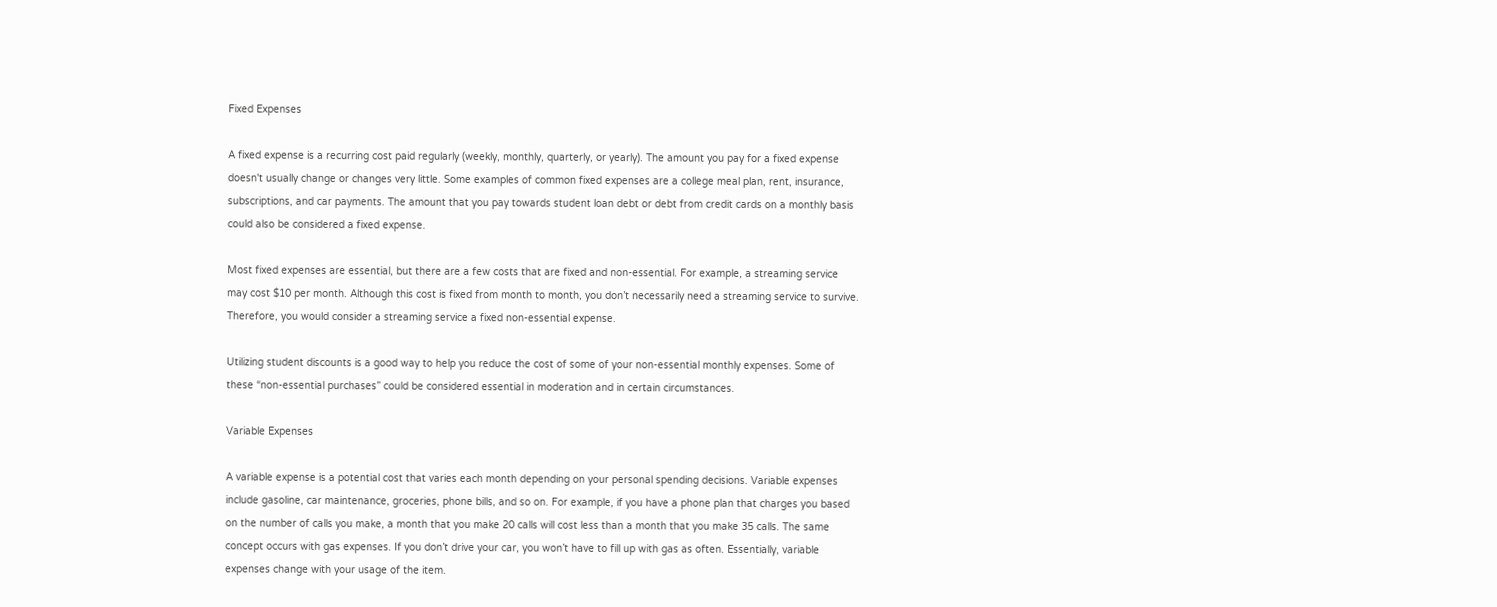Fixed Expenses

A fixed expense is a recurring cost paid regularly (weekly, monthly, quarterly, or yearly). The amount you pay for a fixed expense doesn't usually change or changes very little. Some examples of common fixed expenses are a college meal plan, rent, insurance, subscriptions, and car payments. The amount that you pay towards student loan debt or debt from credit cards on a monthly basis could also be considered a fixed expense.

Most fixed expenses are essential, but there are a few costs that are fixed and non-essential. For example, a streaming service may cost $10 per month. Although this cost is fixed from month to month, you don’t necessarily need a streaming service to survive. Therefore, you would consider a streaming service a fixed non-essential expense.

Utilizing student discounts is a good way to help you reduce the cost of some of your non-essential monthly expenses. Some of these “non-essential purchases” could be considered essential in moderation and in certain circumstances.

Variable Expenses

A variable expense is a potential cost that varies each month depending on your personal spending decisions. Variable expenses include gasoline, car maintenance, groceries, phone bills, and so on. For example, if you have a phone plan that charges you based on the number of calls you make, a month that you make 20 calls will cost less than a month that you make 35 calls. The same concept occurs with gas expenses. If you don’t drive your car, you won’t have to fill up with gas as often. Essentially, variable expenses change with your usage of the item.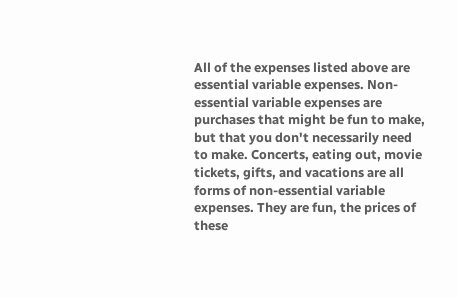All of the expenses listed above are essential variable expenses. Non-essential variable expenses are purchases that might be fun to make, but that you don't necessarily need to make. Concerts, eating out, movie tickets, gifts, and vacations are all forms of non-essential variable expenses. They are fun, the prices of these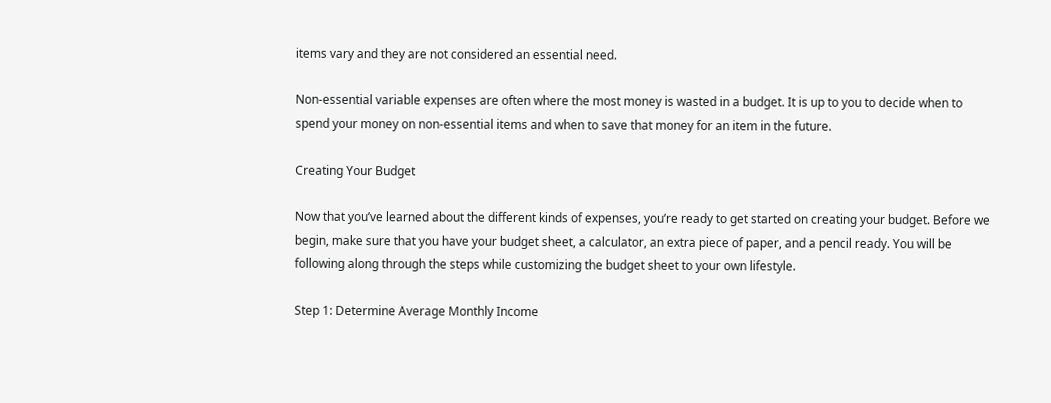items vary and they are not considered an essential need.

Non-essential variable expenses are often where the most money is wasted in a budget. It is up to you to decide when to spend your money on non-essential items and when to save that money for an item in the future.

Creating Your Budget

Now that you’ve learned about the different kinds of expenses, you’re ready to get started on creating your budget. Before we begin, make sure that you have your budget sheet, a calculator, an extra piece of paper, and a pencil ready. You will be following along through the steps while customizing the budget sheet to your own lifestyle.

Step 1: Determine Average Monthly Income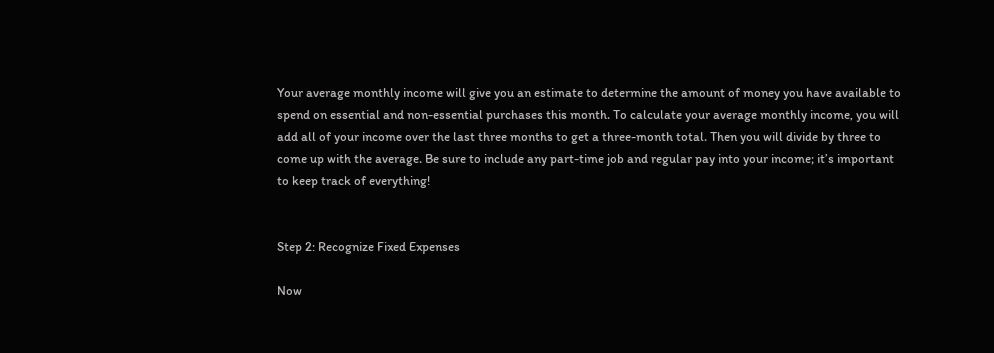Your average monthly income will give you an estimate to determine the amount of money you have available to spend on essential and non-essential purchases this month. To calculate your average monthly income, you will add all of your income over the last three months to get a three-month total. Then you will divide by three to come up with the average. Be sure to include any part-time job and regular pay into your income; it’s important to keep track of everything!


Step 2: Recognize Fixed Expenses

Now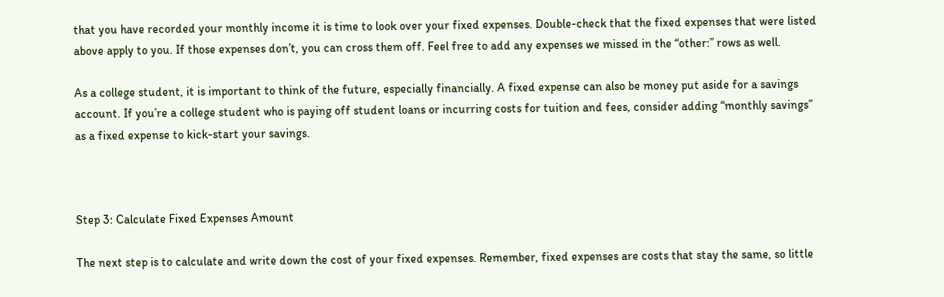that you have recorded your monthly income it is time to look over your fixed expenses. Double-check that the fixed expenses that were listed above apply to you. If those expenses don’t, you can cross them off. Feel free to add any expenses we missed in the “other:” rows as well.

As a college student, it is important to think of the future, especially financially. A fixed expense can also be money put aside for a savings account. If you’re a college student who is paying off student loans or incurring costs for tuition and fees, consider adding “monthly savings” as a fixed expense to kick-start your savings.



Step 3: Calculate Fixed Expenses Amount

The next step is to calculate and write down the cost of your fixed expenses. Remember, fixed expenses are costs that stay the same, so little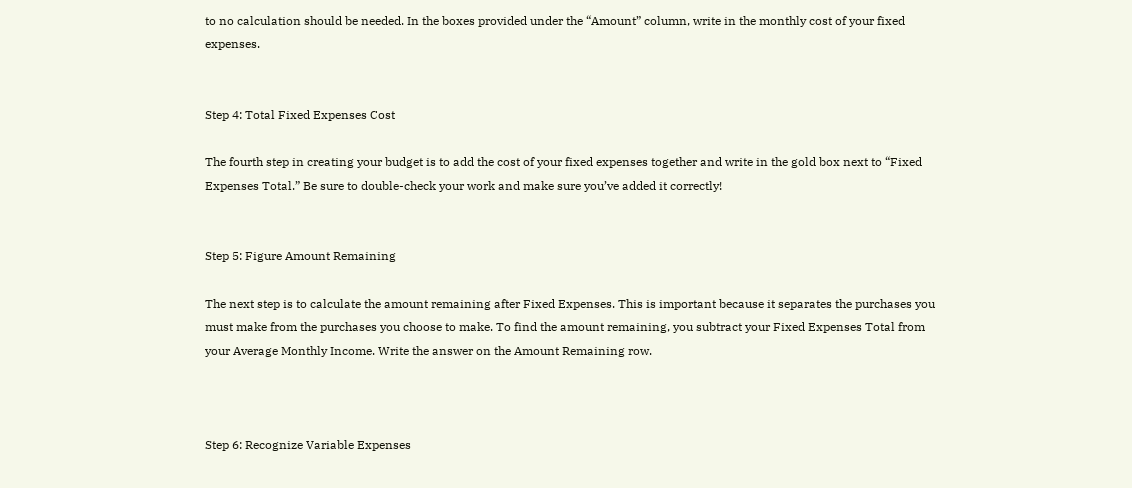to no calculation should be needed. In the boxes provided under the “Amount” column, write in the monthly cost of your fixed expenses.


Step 4: Total Fixed Expenses Cost

The fourth step in creating your budget is to add the cost of your fixed expenses together and write in the gold box next to “Fixed Expenses Total.” Be sure to double-check your work and make sure you’ve added it correctly!


Step 5: Figure Amount Remaining

The next step is to calculate the amount remaining after Fixed Expenses. This is important because it separates the purchases you must make from the purchases you choose to make. To find the amount remaining, you subtract your Fixed Expenses Total from your Average Monthly Income. Write the answer on the Amount Remaining row.



Step 6: Recognize Variable Expenses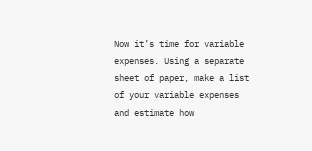Now it’s time for variable expenses. Using a separate sheet of paper, make a list of your variable expenses and estimate how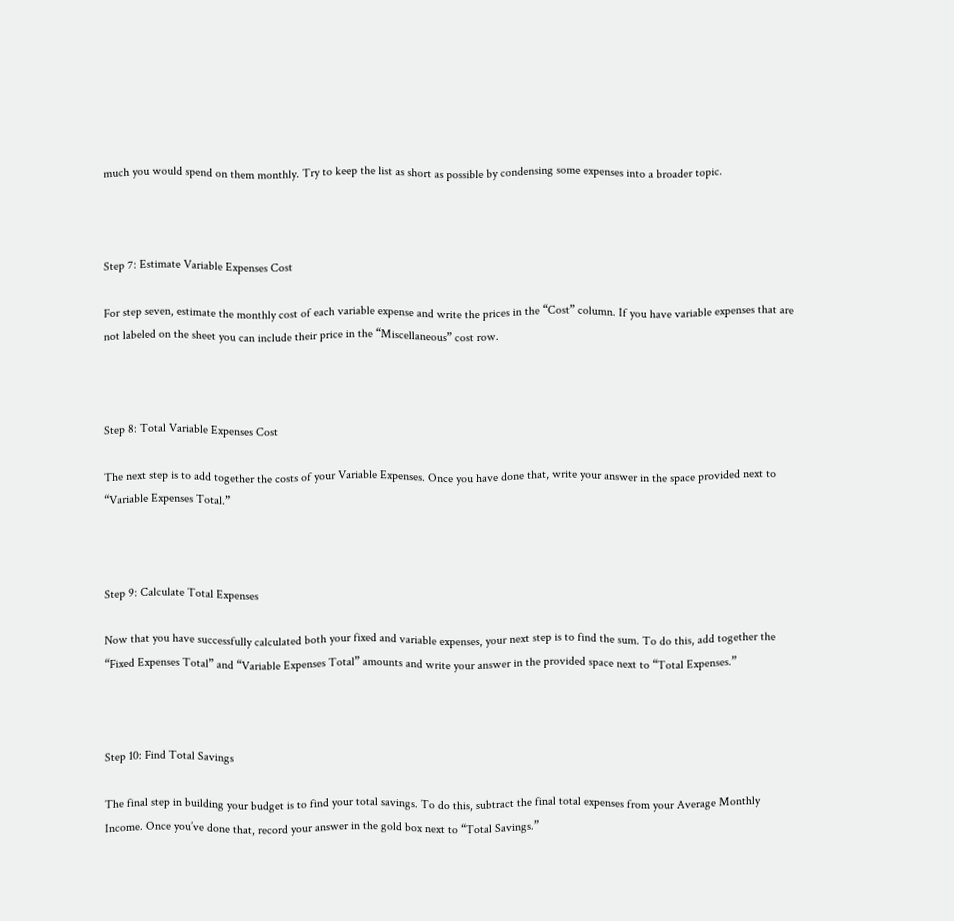much you would spend on them monthly. Try to keep the list as short as possible by condensing some expenses into a broader topic.



Step 7: Estimate Variable Expenses Cost

For step seven, estimate the monthly cost of each variable expense and write the prices in the “Cost” column. If you have variable expenses that are not labeled on the sheet you can include their price in the “Miscellaneous” cost row.



Step 8: Total Variable Expenses Cost

The next step is to add together the costs of your Variable Expenses. Once you have done that, write your answer in the space provided next to “Variable Expenses Total.”



Step 9: Calculate Total Expenses

Now that you have successfully calculated both your fixed and variable expenses, your next step is to find the sum. To do this, add together the “Fixed Expenses Total” and “Variable Expenses Total” amounts and write your answer in the provided space next to “Total Expenses.”



Step 10: Find Total Savings

The final step in building your budget is to find your total savings. To do this, subtract the final total expenses from your Average Monthly Income. Once you’ve done that, record your answer in the gold box next to “Total Savings.”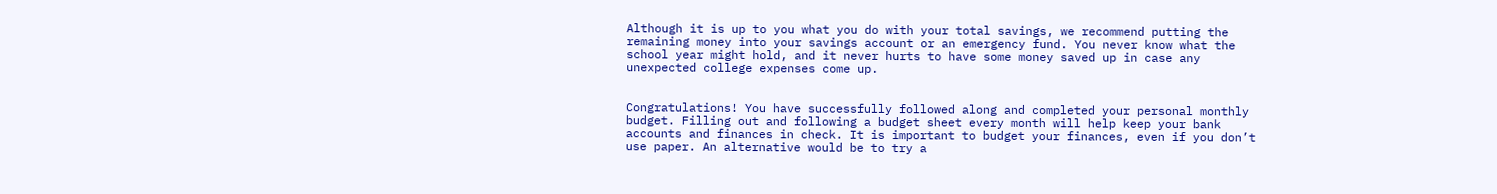Although it is up to you what you do with your total savings, we recommend putting the remaining money into your savings account or an emergency fund. You never know what the school year might hold, and it never hurts to have some money saved up in case any unexpected college expenses come up.


Congratulations! You have successfully followed along and completed your personal monthly budget. Filling out and following a budget sheet every month will help keep your bank accounts and finances in check. It is important to budget your finances, even if you don’t use paper. An alternative would be to try a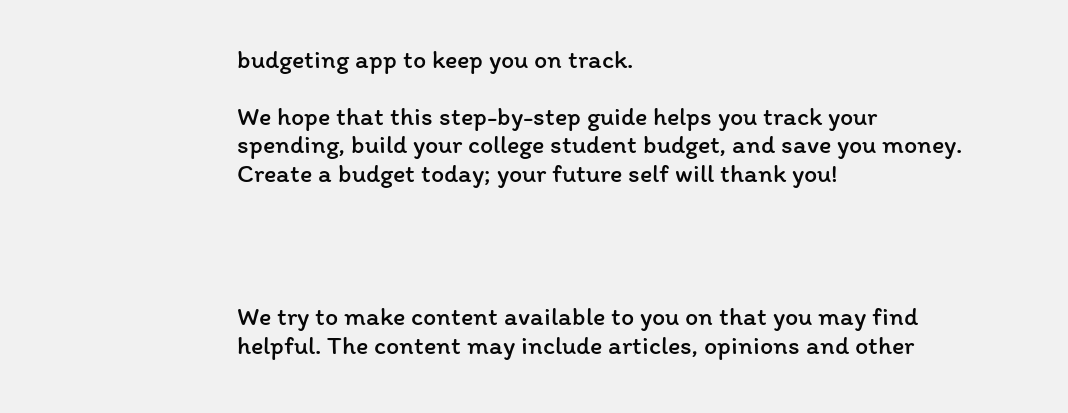budgeting app to keep you on track.

We hope that this step-by-step guide helps you track your spending, build your college student budget, and save you money. Create a budget today; your future self will thank you!




We try to make content available to you on that you may find helpful. The content may include articles, opinions and other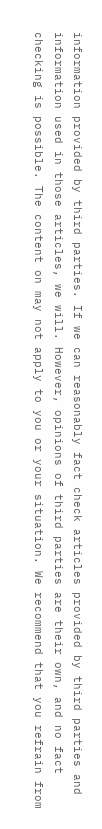information provided by third parties. If we can reasonably fact check articles provided by third parties and information used in those articles, we will. However, opinions of third parties are their own, and no fact checking is possible. The content on may not apply to you or your situation. We recommend that you refrain from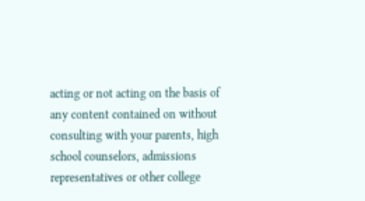acting or not acting on the basis of any content contained on without consulting with your parents, high school counselors, admissions representatives or other college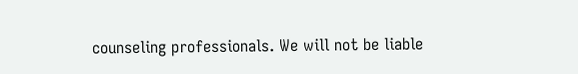counseling professionals. We will not be liable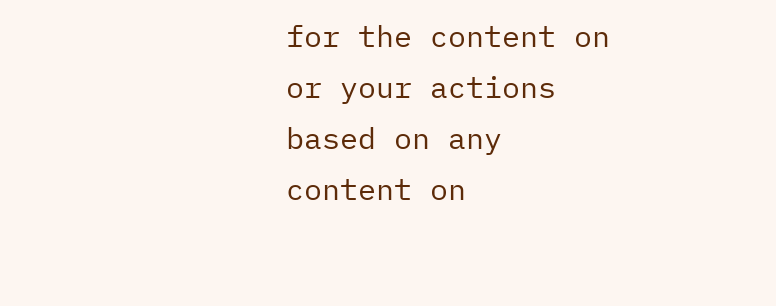for the content on or your actions based on any content on